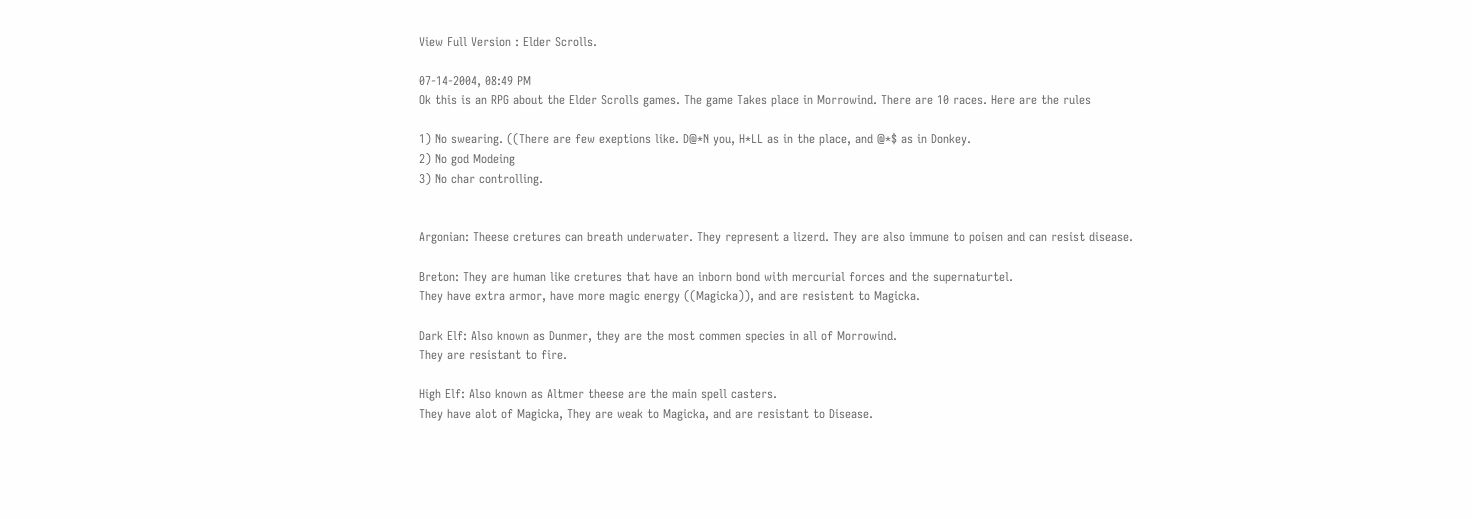View Full Version : Elder Scrolls.

07-14-2004, 08:49 PM
Ok this is an RPG about the Elder Scrolls games. The game Takes place in Morrowind. There are 10 races. Here are the rules

1) No swearing. ((There are few exeptions like. D@*N you, H*LL as in the place, and @*$ as in Donkey.
2) No god Modeing
3) No char controlling.


Argonian: Theese cretures can breath underwater. They represent a lizerd. They are also immune to poisen and can resist disease.

Breton: They are human like cretures that have an inborn bond with mercurial forces and the supernaturtel.
They have extra armor, have more magic energy ((Magicka)), and are resistent to Magicka.

Dark Elf: Also known as Dunmer, they are the most commen species in all of Morrowind.
They are resistant to fire.

High Elf: Also known as Altmer theese are the main spell casters.
They have alot of Magicka, They are weak to Magicka, and are resistant to Disease.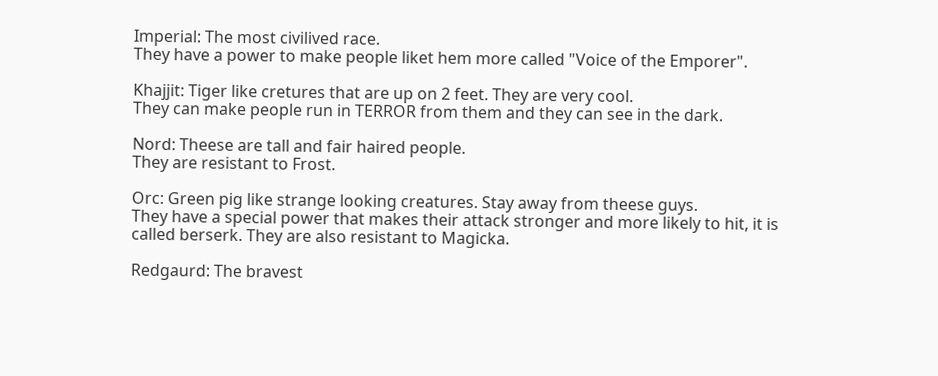Imperial: The most civilived race.
They have a power to make people liket hem more called "Voice of the Emporer".

Khajjit: Tiger like cretures that are up on 2 feet. They are very cool.
They can make people run in TERROR from them and they can see in the dark.

Nord: Theese are tall and fair haired people.
They are resistant to Frost.

Orc: Green pig like strange looking creatures. Stay away from theese guys.
They have a special power that makes their attack stronger and more likely to hit, it is called berserk. They are also resistant to Magicka.

Redgaurd: The bravest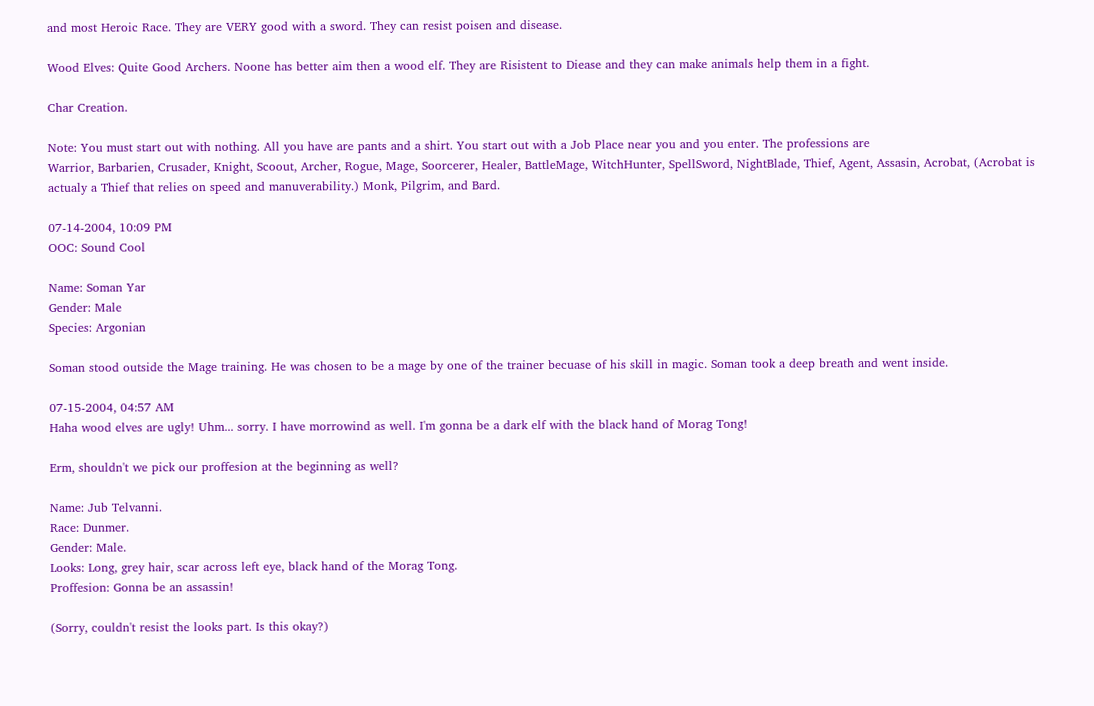and most Heroic Race. They are VERY good with a sword. They can resist poisen and disease.

Wood Elves: Quite Good Archers. Noone has better aim then a wood elf. They are Risistent to Diease and they can make animals help them in a fight.

Char Creation.

Note: You must start out with nothing. All you have are pants and a shirt. You start out with a Job Place near you and you enter. The professions are
Warrior, Barbarien, Crusader, Knight, Scoout, Archer, Rogue, Mage, Soorcerer, Healer, BattleMage, WitchHunter, SpellSword, NightBlade, Thief, Agent, Assasin, Acrobat, (Acrobat is actualy a Thief that relies on speed and manuverability.) Monk, Pilgrim, and Bard.

07-14-2004, 10:09 PM
OOC: Sound Cool

Name: Soman Yar
Gender: Male
Species: Argonian

Soman stood outside the Mage training. He was chosen to be a mage by one of the trainer becuase of his skill in magic. Soman took a deep breath and went inside.

07-15-2004, 04:57 AM
Haha wood elves are ugly! Uhm... sorry. I have morrowind as well. I'm gonna be a dark elf with the black hand of Morag Tong!

Erm, shouldn't we pick our proffesion at the beginning as well?

Name: Jub Telvanni.
Race: Dunmer.
Gender: Male.
Looks: Long, grey hair, scar across left eye, black hand of the Morag Tong.
Proffesion: Gonna be an assassin!

(Sorry, couldn't resist the looks part. Is this okay?)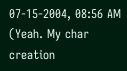07-15-2004, 08:56 AM
(Yeah. My char creation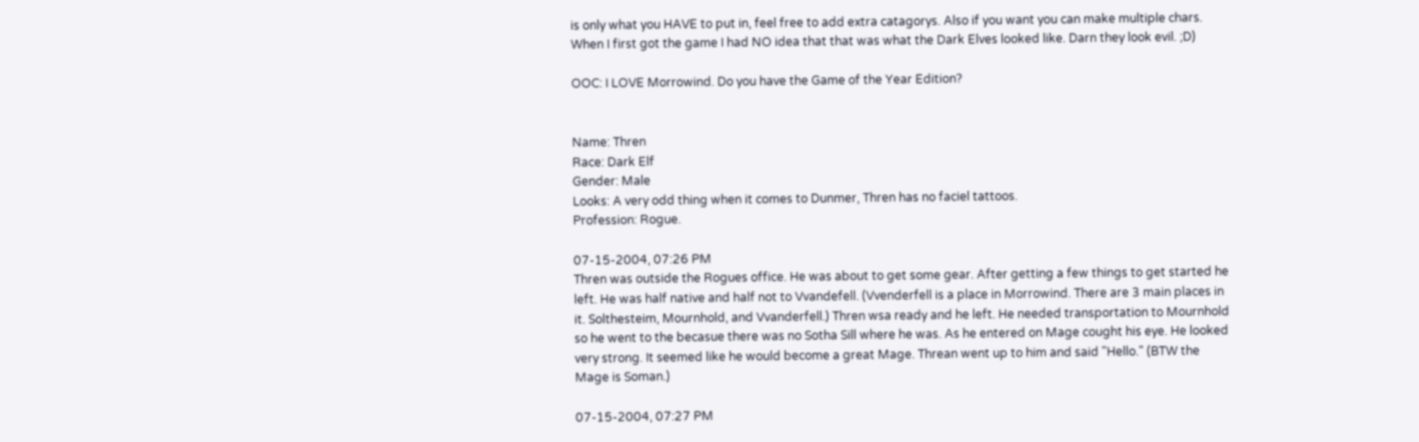is only what you HAVE to put in, feel free to add extra catagorys. Also if you want you can make multiple chars. When I first got the game I had NO idea that that was what the Dark Elves looked like. Darn they look evil. ;D)

OOC: I LOVE Morrowind. Do you have the Game of the Year Edition?


Name: Thren
Race: Dark Elf
Gender: Male
Looks: A very odd thing when it comes to Dunmer, Thren has no faciel tattoos.
Profession: Rogue.

07-15-2004, 07:26 PM
Thren was outside the Rogues office. He was about to get some gear. After getting a few things to get started he left. He was half native and half not to Vvandefell. (Vvenderfell is a place in Morrowind. There are 3 main places in it. Solthesteim, Mournhold, and Vvanderfell.) Thren wsa ready and he left. He needed transportation to Mournhold so he went to the becasue there was no Sotha Sill where he was. As he entered on Mage cought his eye. He looked very strong. It seemed like he would become a great Mage. Threan went up to him and said "Hello." (BTW the Mage is Soman.)

07-15-2004, 07:27 PM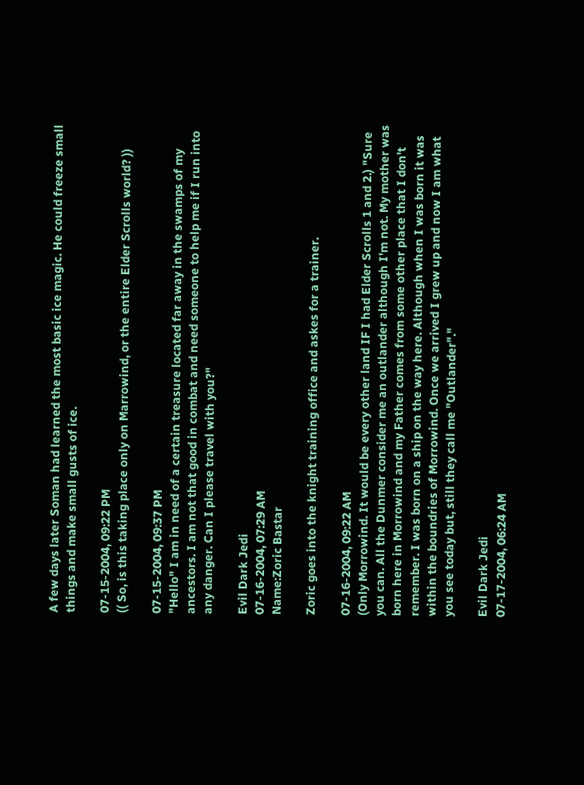A few days later Soman had learned the most basic ice magic. He could freeze small things and make small gusts of ice.

07-15-2004, 09:22 PM
(( So, is this taking place only on Marrowind, or the entire Elder Scrolls world? ))

07-15-2004, 09:37 PM
"Hello" I am in need of a certain treasure located far away in the swamps of my ancestors. I am not that good in combat and need someone to help me if I run into any danger. Can I please travel with you?"

Evil Dark Jedi
07-16-2004, 07:29 AM
Name:Zoric Bastar

Zoric goes into the knight training office and askes for a trainer.

07-16-2004, 09:22 AM
(Only Morrowind. It would be every other land IF I had Elder Scrolls 1 and 2.) "Sure you can. All the Dunmer consider me an outlander although I'm not. My mother was born here in Morrowind and my Father comes from some other place that I don't remember. I was born on a ship on the way here. Although when I was born it was within the boundries of Morrowind. Once we arrived I grew up and now I am what you see today but, still they call me "Outlander"."

Evil Dark Jedi
07-17-2004, 06:24 AM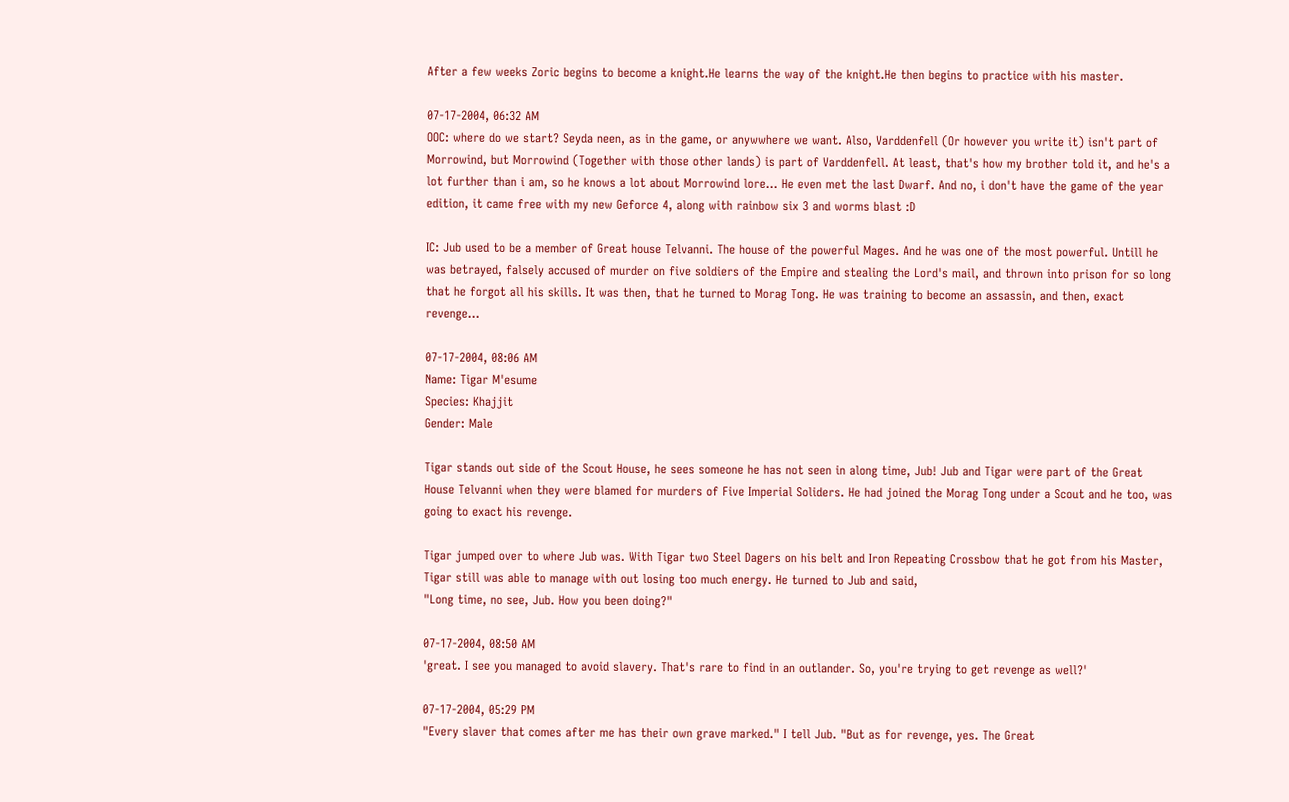After a few weeks Zoric begins to become a knight.He learns the way of the knight.He then begins to practice with his master.

07-17-2004, 06:32 AM
OOC: where do we start? Seyda neen, as in the game, or anywwhere we want. Also, Varddenfell (Or however you write it) isn't part of Morrowind, but Morrowind (Together with those other lands) is part of Varddenfell. At least, that's how my brother told it, and he's a lot further than i am, so he knows a lot about Morrowind lore... He even met the last Dwarf. And no, i don't have the game of the year edition, it came free with my new Geforce 4, along with rainbow six 3 and worms blast :D

IC: Jub used to be a member of Great house Telvanni. The house of the powerful Mages. And he was one of the most powerful. Untill he was betrayed, falsely accused of murder on five soldiers of the Empire and stealing the Lord's mail, and thrown into prison for so long that he forgot all his skills. It was then, that he turned to Morag Tong. He was training to become an assassin, and then, exact revenge...

07-17-2004, 08:06 AM
Name: Tigar M'esume
Species: Khajjit
Gender: Male

Tigar stands out side of the Scout House, he sees someone he has not seen in along time, Jub! Jub and Tigar were part of the Great House Telvanni when they were blamed for murders of Five Imperial Soliders. He had joined the Morag Tong under a Scout and he too, was going to exact his revenge.

Tigar jumped over to where Jub was. With Tigar two Steel Dagers on his belt and Iron Repeating Crossbow that he got from his Master, Tigar still was able to manage with out losing too much energy. He turned to Jub and said,
"Long time, no see, Jub. How you been doing?"

07-17-2004, 08:50 AM
'great. I see you managed to avoid slavery. That's rare to find in an outlander. So, you're trying to get revenge as well?'

07-17-2004, 05:29 PM
"Every slaver that comes after me has their own grave marked." I tell Jub. "But as for revenge, yes. The Great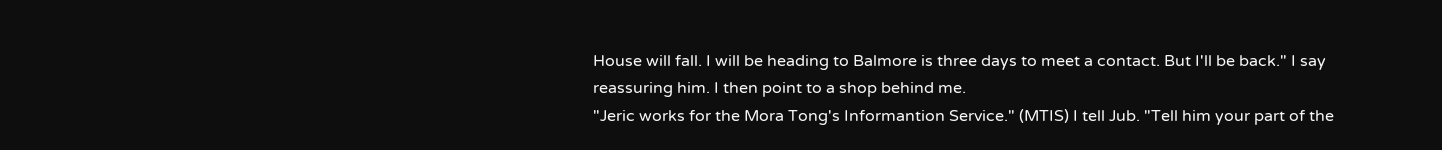House will fall. I will be heading to Balmore is three days to meet a contact. But I'll be back." I say reassuring him. I then point to a shop behind me.
"Jeric works for the Mora Tong's Informantion Service." (MTIS) I tell Jub. "Tell him your part of the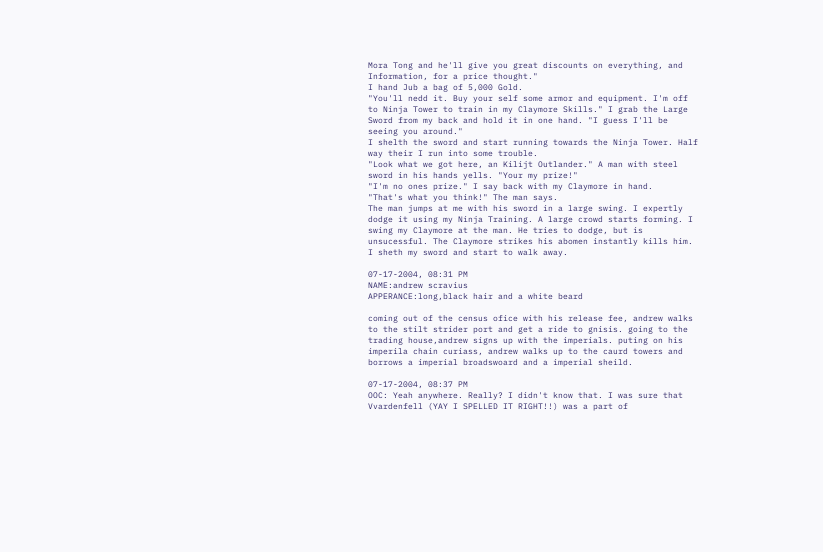Mora Tong and he'll give you great discounts on everything, and Information, for a price thought."
I hand Jub a bag of 5,000 Gold.
"You'll nedd it. Buy your self some armor and equipment. I'm off to Ninja Tower to train in my Claymore Skills." I grab the Large Sword from my back and hold it in one hand. "I guess I'll be seeing you around."
I shelth the sword and start running towards the Ninja Tower. Half way their I run into some trouble.
"Look what we got here, an Kilijt Outlander." A man with steel sword in his hands yells. "Your my prize!"
"I'm no ones prize." I say back with my Claymore in hand.
"That's what you think!" The man says.
The man jumps at me with his sword in a large swing. I expertly dodge it using my Ninja Training. A large crowd starts forming. I swing my Claymore at the man. He tries to dodge, but is unsucessful. The Claymore strikes his abomen instantly kills him. I sheth my sword and start to walk away.

07-17-2004, 08:31 PM
NAME:andrew scravius
APPERANCE:long,black hair and a white beard

coming out of the census ofice with his release fee, andrew walks to the stilt strider port and get a ride to gnisis. going to the trading house,andrew signs up with the imperials. puting on his imperila chain curiass, andrew walks up to the caurd towers and borrows a imperial broadswoard and a imperial sheild.

07-17-2004, 08:37 PM
OOC: Yeah anywhere. Really? I didn't know that. I was sure that Vvardenfell (YAY I SPELLED IT RIGHT!!) was a part of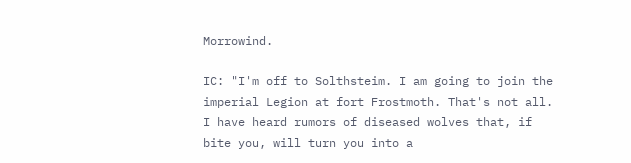Morrowind.

IC: "I'm off to Solthsteim. I am going to join the imperial Legion at fort Frostmoth. That's not all. I have heard rumors of diseased wolves that, if bite you, will turn you into a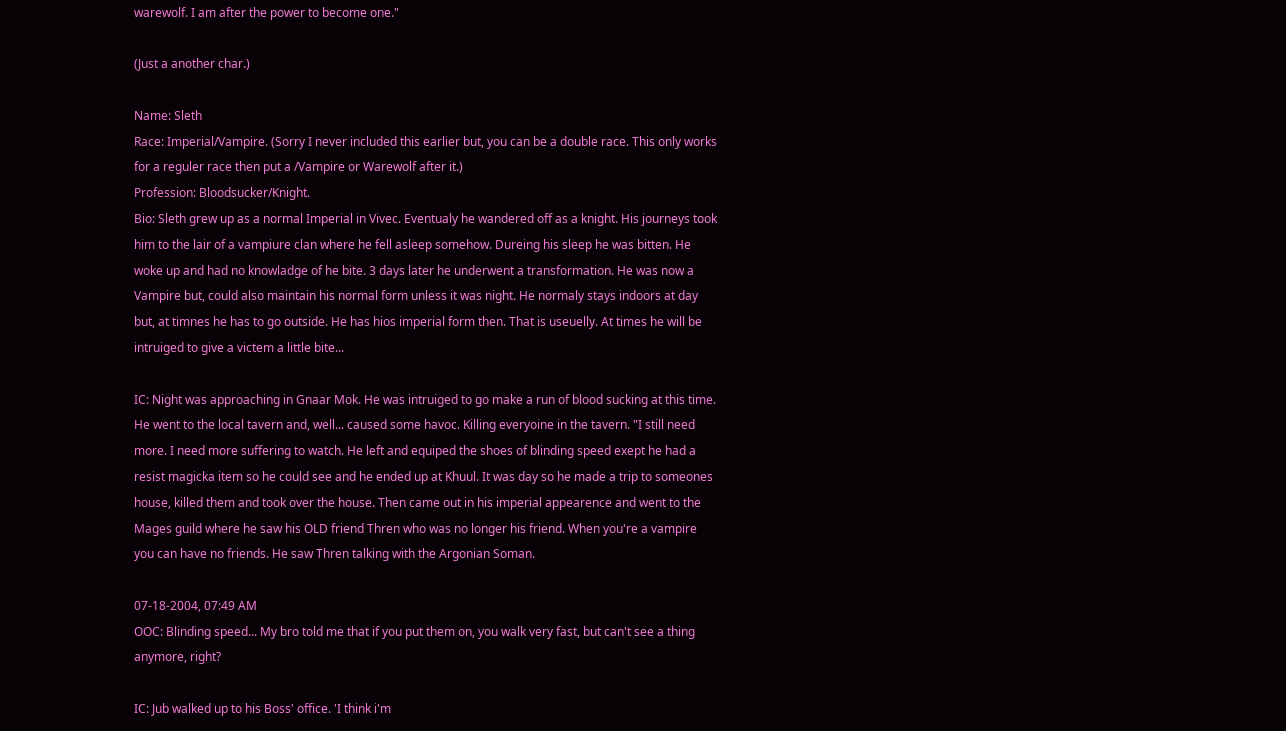warewolf. I am after the power to become one."

(Just a another char.)

Name: Sleth
Race: Imperial/Vampire. (Sorry I never included this earlier but, you can be a double race. This only works for a reguler race then put a /Vampire or Warewolf after it.)
Profession: Bloodsucker/Knight.
Bio: Sleth grew up as a normal Imperial in Vivec. Eventualy he wandered off as a knight. His journeys took him to the lair of a vampiure clan where he fell asleep somehow. Dureing his sleep he was bitten. He woke up and had no knowladge of he bite. 3 days later he underwent a transformation. He was now a Vampire but, could also maintain his normal form unless it was night. He normaly stays indoors at day but, at timnes he has to go outside. He has hios imperial form then. That is useuelly. At times he will be intruiged to give a victem a little bite...

IC: Night was approaching in Gnaar Mok. He was intruiged to go make a run of blood sucking at this time. He went to the local tavern and, well... caused some havoc. Killing everyoine in the tavern. "I still need more. I need more suffering to watch. He left and equiped the shoes of blinding speed exept he had a resist magicka item so he could see and he ended up at Khuul. It was day so he made a trip to someones house, killed them and took over the house. Then came out in his imperial appearence and went to the Mages guild where he saw his OLD friend Thren who was no longer his friend. When you're a vampire you can have no friends. He saw Thren talking with the Argonian Soman.

07-18-2004, 07:49 AM
OOC: Blinding speed... My bro told me that if you put them on, you walk very fast, but can't see a thing anymore, right?

IC: Jub walked up to his Boss' office. 'I think i'm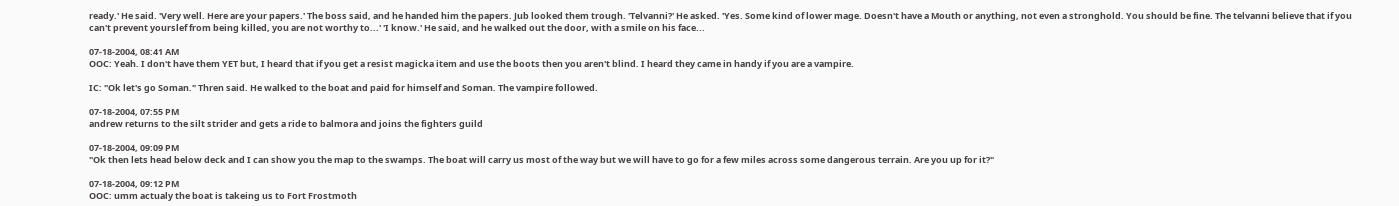ready.' He said. 'Very well. Here are your papers.' The boss said, and he handed him the papers. Jub looked them trough. 'Telvanni?' He asked. 'Yes. Some kind of lower mage. Doesn't have a Mouth or anything, not even a stronghold. You should be fine. The telvanni believe that if you can't prevent yourslef from being killed, you are not worthy to...' 'I know.' He said, and he walked out the door, with a smile on his face...

07-18-2004, 08:41 AM
OOC: Yeah. I don't have them YET but, I heard that if you get a resist magicka item and use the boots then you aren't blind. I heard they came in handy if you are a vampire.

IC: "Ok let's go Soman." Thren said. He walked to the boat and paid for himself and Soman. The vampire followed.

07-18-2004, 07:55 PM
andrew returns to the silt strider and gets a ride to balmora and joins the fighters guild

07-18-2004, 09:09 PM
"Ok then lets head below deck and I can show you the map to the swamps. The boat will carry us most of the way but we will have to go for a few miles across some dangerous terrain. Are you up for it?"

07-18-2004, 09:12 PM
OOC: umm actualy the boat is takeing us to Fort Frostmoth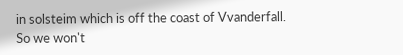in solsteim which is off the coast of Vvanderfall. So we won't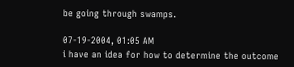be going through swamps.

07-19-2004, 01:05 AM
i have an idea for how to determine the outcome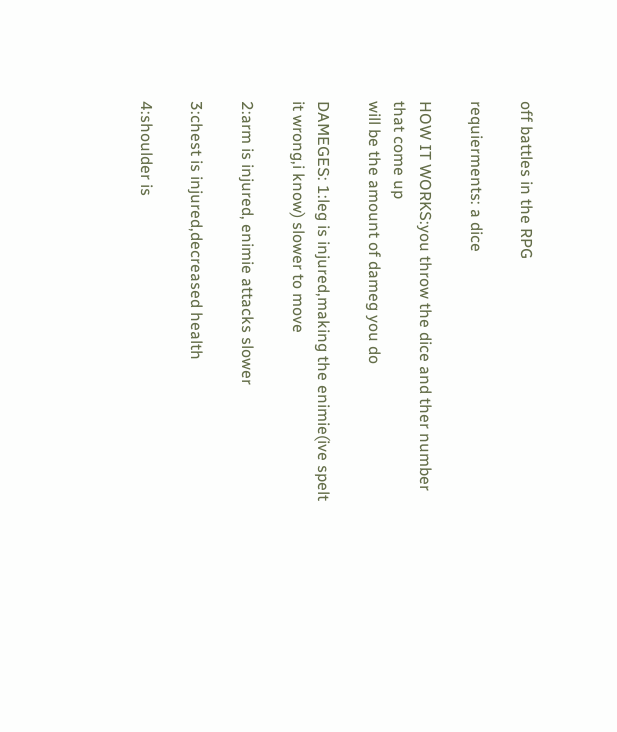off battles in the RPG

requierments: a dice

HOW IT WORKS:you throw the dice and ther number that come up
will be the amount of dameg you do

DAMEGES: 1:leg is injured,making the enimie(ive spelt it wrong,i know) slower to move

2:arm is injured, enimie attacks slower

3:chest is injured,decreased health

4:shoulder is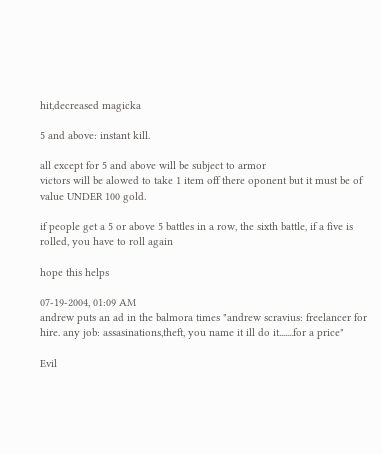hit,decreased magicka

5 and above: instant kill.

all except for 5 and above will be subject to armor
victors will be alowed to take 1 item off there oponent but it must be of value UNDER 100 gold.

if people get a 5 or above 5 battles in a row, the sixth battle, if a five is rolled, you have to roll again

hope this helps

07-19-2004, 01:09 AM
andrew puts an ad in the balmora times "andrew scravius: freelancer for hire. any job: assasinations,theft, you name it ill do it.......for a price"

Evil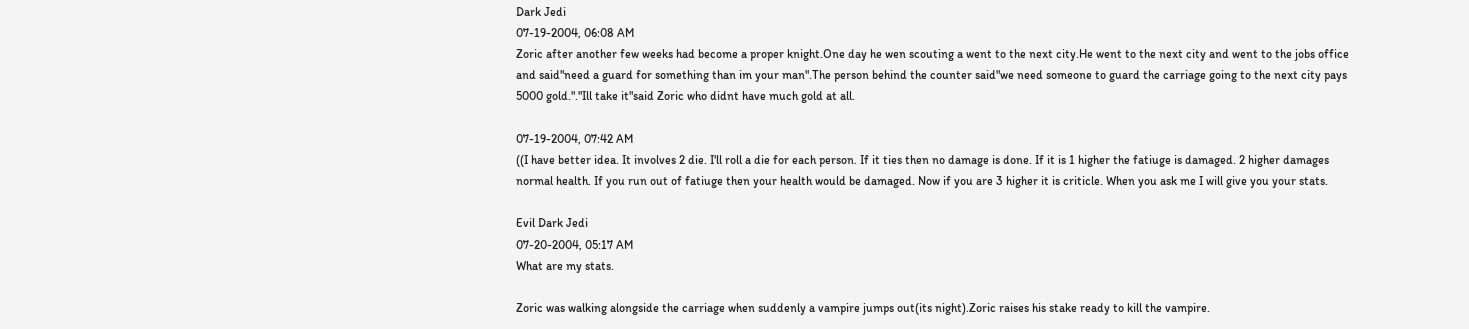Dark Jedi
07-19-2004, 06:08 AM
Zoric after another few weeks had become a proper knight.One day he wen scouting a went to the next city.He went to the next city and went to the jobs office and said"need a guard for something than im your man".The person behind the counter said"we need someone to guard the carriage going to the next city pays 5000 gold."."Ill take it"said Zoric who didnt have much gold at all.

07-19-2004, 07:42 AM
((I have better idea. It involves 2 die. I'll roll a die for each person. If it ties then no damage is done. If it is 1 higher the fatiuge is damaged. 2 higher damages normal health. If you run out of fatiuge then your health would be damaged. Now if you are 3 higher it is criticle. When you ask me I will give you your stats.

Evil Dark Jedi
07-20-2004, 05:17 AM
What are my stats.

Zoric was walking alongside the carriage when suddenly a vampire jumps out(its night).Zoric raises his stake ready to kill the vampire.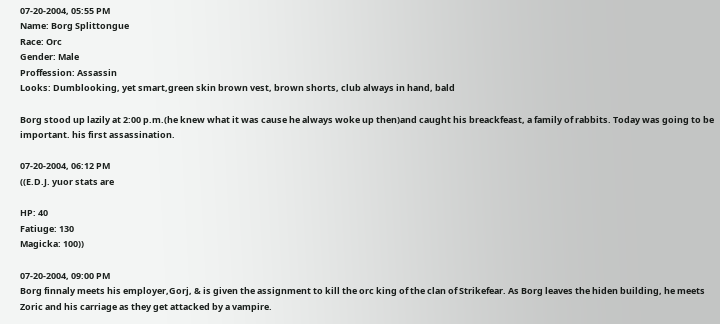07-20-2004, 05:55 PM
Name: Borg Splittongue
Race: Orc
Gender: Male
Proffession: Assassin
Looks: Dumblooking, yet smart,green skin brown vest, brown shorts, club always in hand, bald

Borg stood up lazily at 2:00 p.m.(he knew what it was cause he always woke up then)and caught his breackfeast, a family of rabbits. Today was going to be important. his first assassination.

07-20-2004, 06:12 PM
((E.D.J. yuor stats are

HP: 40
Fatiuge: 130
Magicka: 100))

07-20-2004, 09:00 PM
Borg finnaly meets his employer,Gorj, & is given the assignment to kill the orc king of the clan of Strikefear. As Borg leaves the hiden building, he meets Zoric and his carriage as they get attacked by a vampire.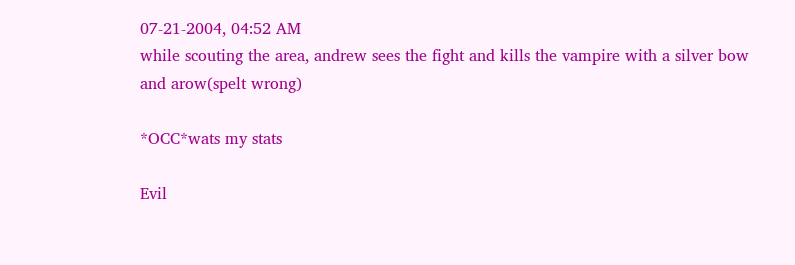07-21-2004, 04:52 AM
while scouting the area, andrew sees the fight and kills the vampire with a silver bow and arow(spelt wrong)

*OCC*wats my stats

Evil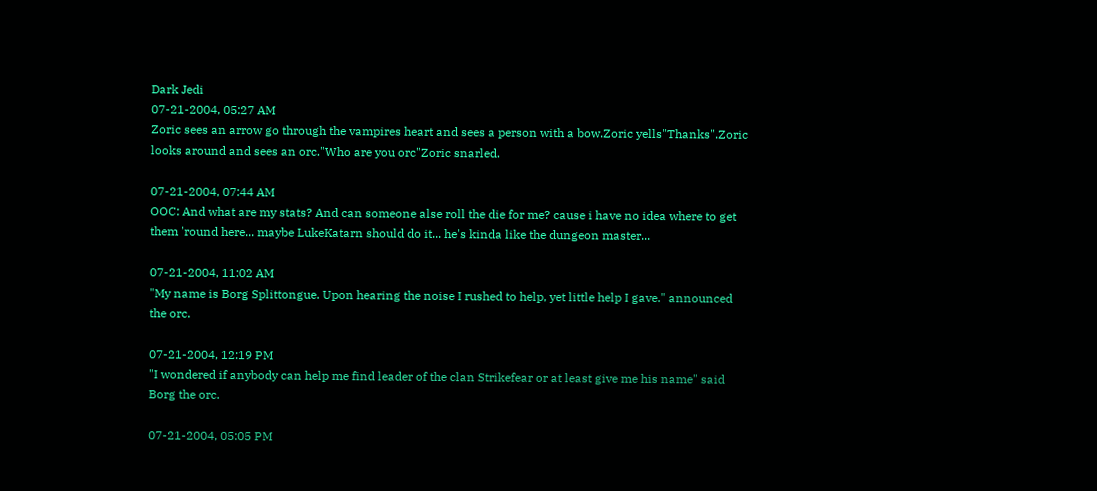Dark Jedi
07-21-2004, 05:27 AM
Zoric sees an arrow go through the vampires heart and sees a person with a bow.Zoric yells"Thanks".Zoric looks around and sees an orc."Who are you orc"Zoric snarled.

07-21-2004, 07:44 AM
OOC: And what are my stats? And can someone alse roll the die for me? cause i have no idea where to get them 'round here... maybe LukeKatarn should do it... he's kinda like the dungeon master...

07-21-2004, 11:02 AM
"My name is Borg Splittongue. Upon hearing the noise I rushed to help, yet little help I gave." announced the orc.

07-21-2004, 12:19 PM
"I wondered if anybody can help me find leader of the clan Strikefear or at least give me his name" said Borg the orc.

07-21-2004, 05:05 PM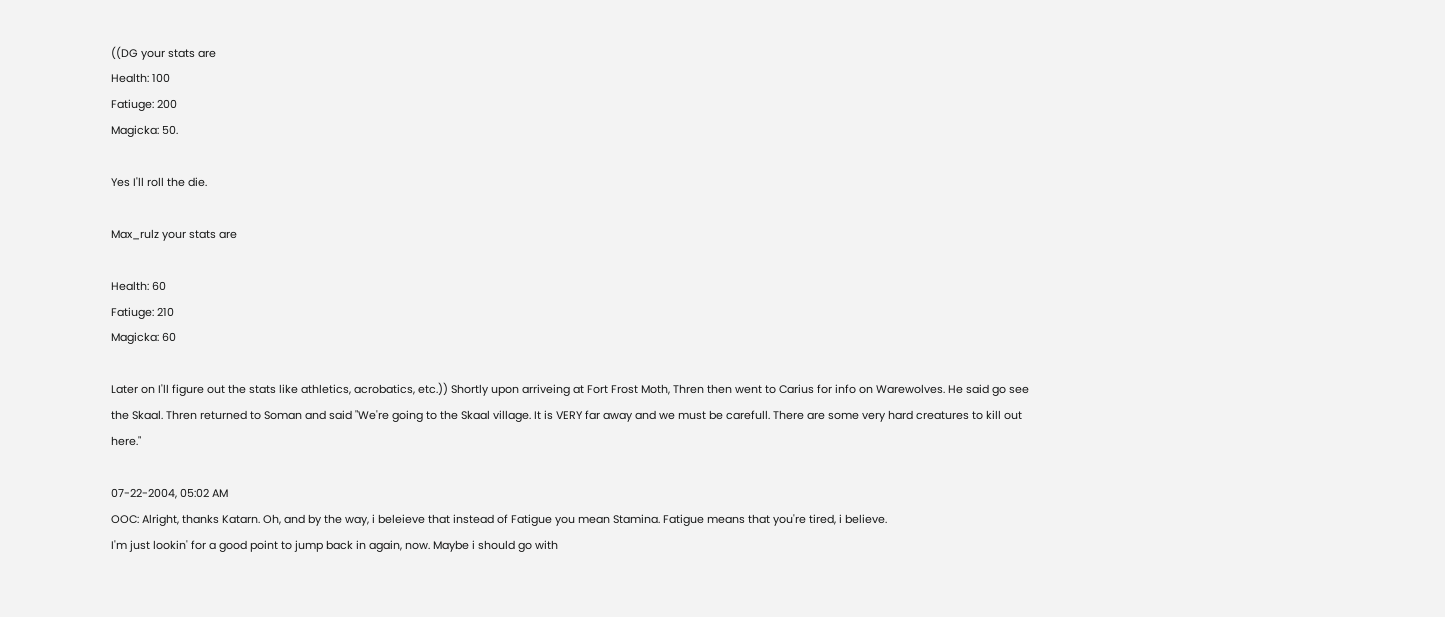((DG your stats are
Health: 100
Fatiuge: 200
Magicka: 50.

Yes I'll roll the die.

Max_rulz your stats are

Health: 60
Fatiuge: 210
Magicka: 60

Later on I'll figure out the stats like athletics, acrobatics, etc.)) Shortly upon arriveing at Fort Frost Moth, Thren then went to Carius for info on Warewolves. He said go see the Skaal. Thren returned to Soman and said "We're going to the Skaal village. It is VERY far away and we must be carefull. There are some very hard creatures to kill out here."

07-22-2004, 05:02 AM
OOC: Alright, thanks Katarn. Oh, and by the way, i beleieve that instead of Fatigue you mean Stamina. Fatigue means that you're tired, i believe.
I'm just lookin' for a good point to jump back in again, now. Maybe i should go with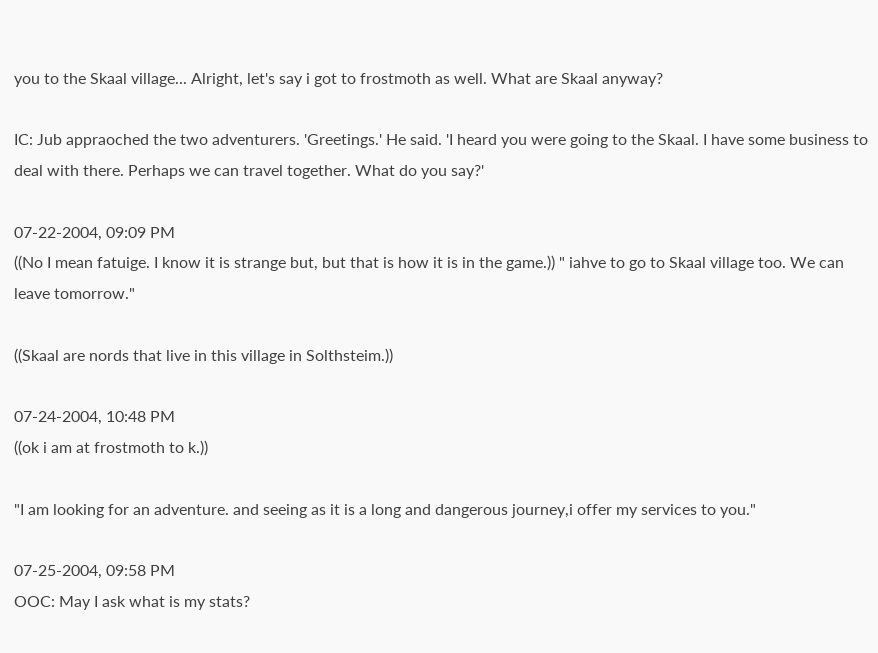you to the Skaal village... Alright, let's say i got to frostmoth as well. What are Skaal anyway?

IC: Jub appraoched the two adventurers. 'Greetings.' He said. 'I heard you were going to the Skaal. I have some business to deal with there. Perhaps we can travel together. What do you say?'

07-22-2004, 09:09 PM
((No I mean fatuige. I know it is strange but, but that is how it is in the game.)) " iahve to go to Skaal village too. We can leave tomorrow."

((Skaal are nords that live in this village in Solthsteim.))

07-24-2004, 10:48 PM
((ok i am at frostmoth to k.))

"I am looking for an adventure. and seeing as it is a long and dangerous journey,i offer my services to you."

07-25-2004, 09:58 PM
OOC: May I ask what is my stats?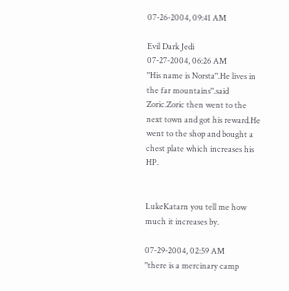07-26-2004, 09:41 AM

Evil Dark Jedi
07-27-2004, 06:26 AM
"His name is Norsta".He lives in the far mountains".said Zoric.Zoric then went to the next town and got his reward.He went to the shop and bought a chest plate which increases his HP.


LukeKatarn you tell me how much it increases by.

07-29-2004, 02:59 AM
"there is a mercinary camp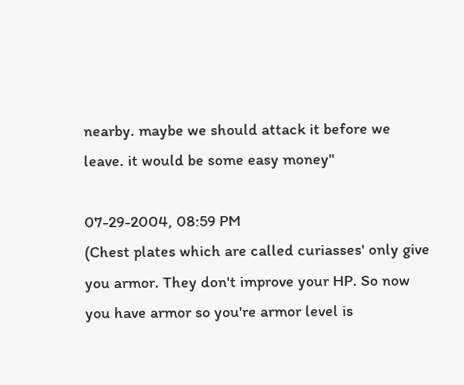nearby. maybe we should attack it before we leave. it would be some easy money"

07-29-2004, 08:59 PM
(Chest plates which are called curiasses' only give you armor. They don't improve your HP. So now you have armor so you're armor level is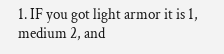1. IF you got light armor it is 1, medium 2, and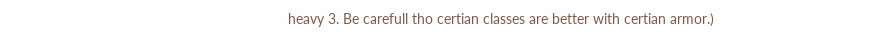heavy 3. Be carefull tho certian classes are better with certian armor.)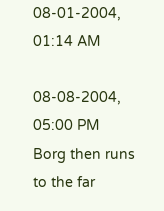08-01-2004, 01:14 AM

08-08-2004, 05:00 PM
Borg then runs to the far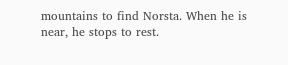mountains to find Norsta. When he is near, he stops to rest.